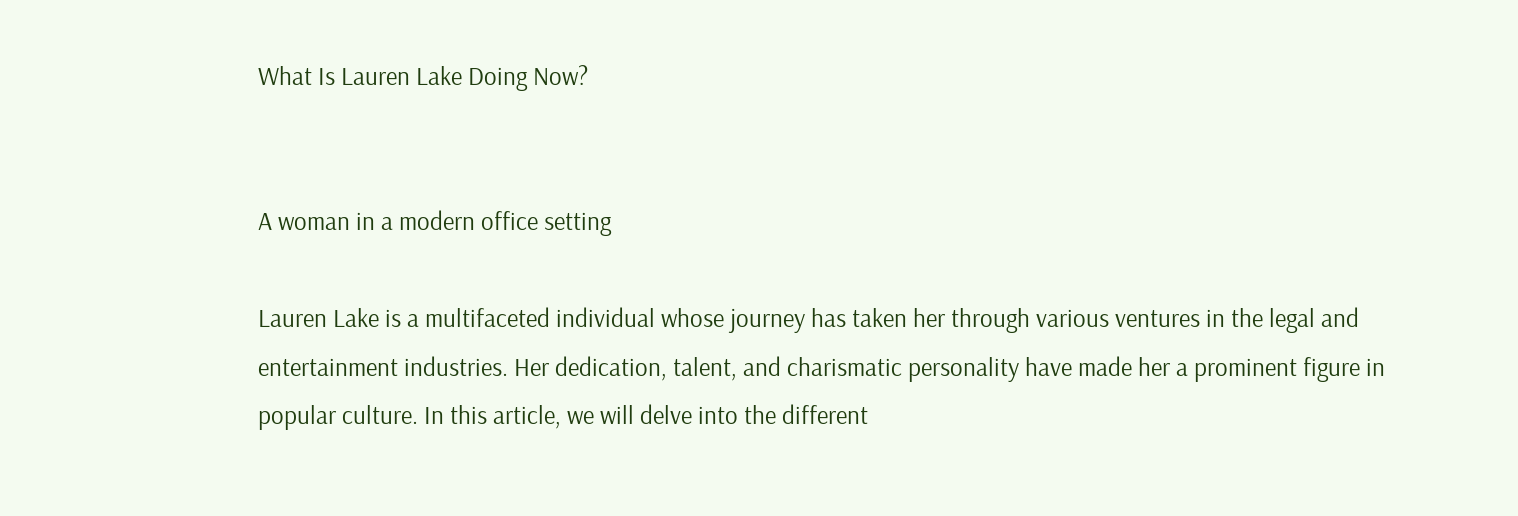What Is Lauren Lake Doing Now?


A woman in a modern office setting

Lauren Lake is a multifaceted individual whose journey has taken her through various ventures in the legal and entertainment industries. Her dedication, talent, and charismatic personality have made her a prominent figure in popular culture. In this article, we will delve into the different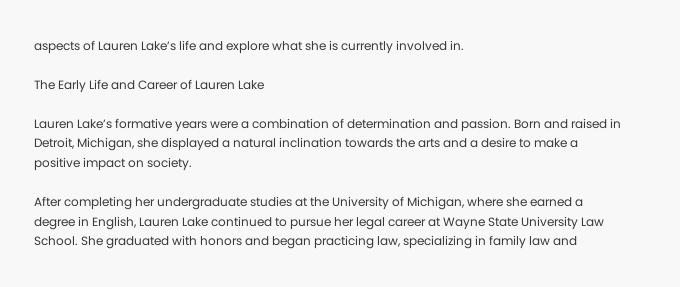aspects of Lauren Lake’s life and explore what she is currently involved in.

The Early Life and Career of Lauren Lake

Lauren Lake’s formative years were a combination of determination and passion. Born and raised in Detroit, Michigan, she displayed a natural inclination towards the arts and a desire to make a positive impact on society.

After completing her undergraduate studies at the University of Michigan, where she earned a degree in English, Lauren Lake continued to pursue her legal career at Wayne State University Law School. She graduated with honors and began practicing law, specializing in family law and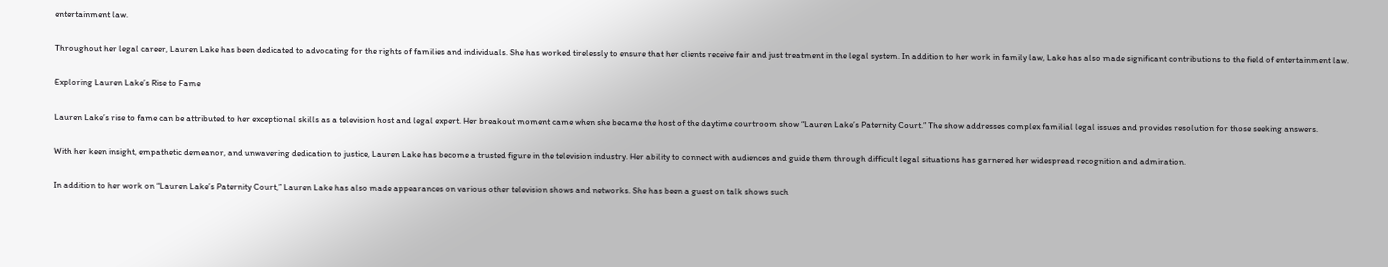entertainment law.

Throughout her legal career, Lauren Lake has been dedicated to advocating for the rights of families and individuals. She has worked tirelessly to ensure that her clients receive fair and just treatment in the legal system. In addition to her work in family law, Lake has also made significant contributions to the field of entertainment law.

Exploring Lauren Lake’s Rise to Fame

Lauren Lake’s rise to fame can be attributed to her exceptional skills as a television host and legal expert. Her breakout moment came when she became the host of the daytime courtroom show “Lauren Lake’s Paternity Court.” The show addresses complex familial legal issues and provides resolution for those seeking answers.

With her keen insight, empathetic demeanor, and unwavering dedication to justice, Lauren Lake has become a trusted figure in the television industry. Her ability to connect with audiences and guide them through difficult legal situations has garnered her widespread recognition and admiration.

In addition to her work on “Lauren Lake’s Paternity Court,” Lauren Lake has also made appearances on various other television shows and networks. She has been a guest on talk shows such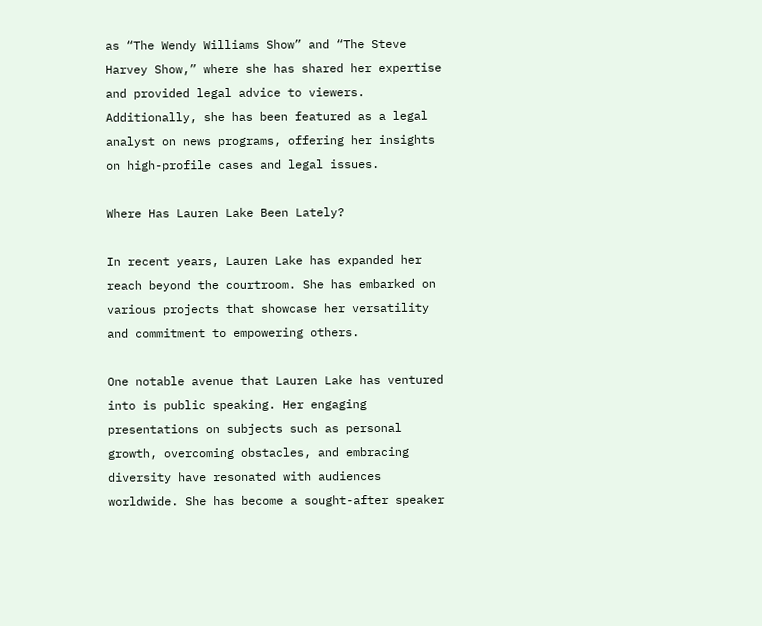as “The Wendy Williams Show” and “The Steve Harvey Show,” where she has shared her expertise and provided legal advice to viewers. Additionally, she has been featured as a legal analyst on news programs, offering her insights on high-profile cases and legal issues.

Where Has Lauren Lake Been Lately?

In recent years, Lauren Lake has expanded her reach beyond the courtroom. She has embarked on various projects that showcase her versatility and commitment to empowering others.

One notable avenue that Lauren Lake has ventured into is public speaking. Her engaging presentations on subjects such as personal growth, overcoming obstacles, and embracing diversity have resonated with audiences worldwide. She has become a sought-after speaker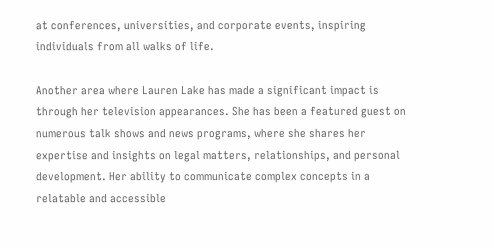at conferences, universities, and corporate events, inspiring individuals from all walks of life.

Another area where Lauren Lake has made a significant impact is through her television appearances. She has been a featured guest on numerous talk shows and news programs, where she shares her expertise and insights on legal matters, relationships, and personal development. Her ability to communicate complex concepts in a relatable and accessible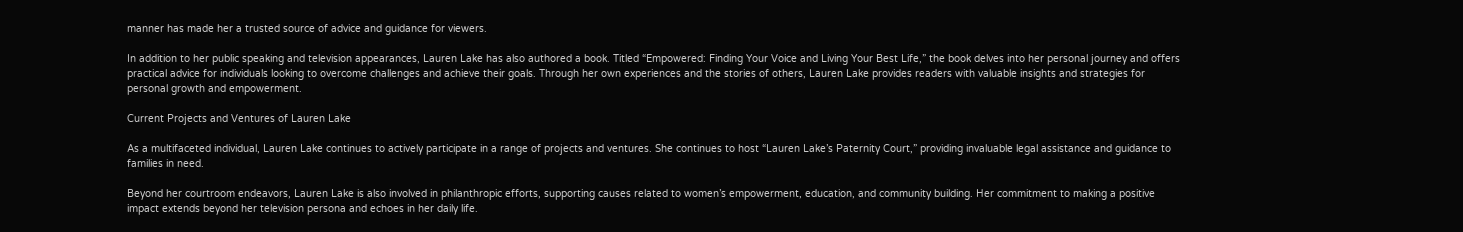manner has made her a trusted source of advice and guidance for viewers.

In addition to her public speaking and television appearances, Lauren Lake has also authored a book. Titled “Empowered: Finding Your Voice and Living Your Best Life,” the book delves into her personal journey and offers practical advice for individuals looking to overcome challenges and achieve their goals. Through her own experiences and the stories of others, Lauren Lake provides readers with valuable insights and strategies for personal growth and empowerment.

Current Projects and Ventures of Lauren Lake

As a multifaceted individual, Lauren Lake continues to actively participate in a range of projects and ventures. She continues to host “Lauren Lake’s Paternity Court,” providing invaluable legal assistance and guidance to families in need.

Beyond her courtroom endeavors, Lauren Lake is also involved in philanthropic efforts, supporting causes related to women’s empowerment, education, and community building. Her commitment to making a positive impact extends beyond her television persona and echoes in her daily life.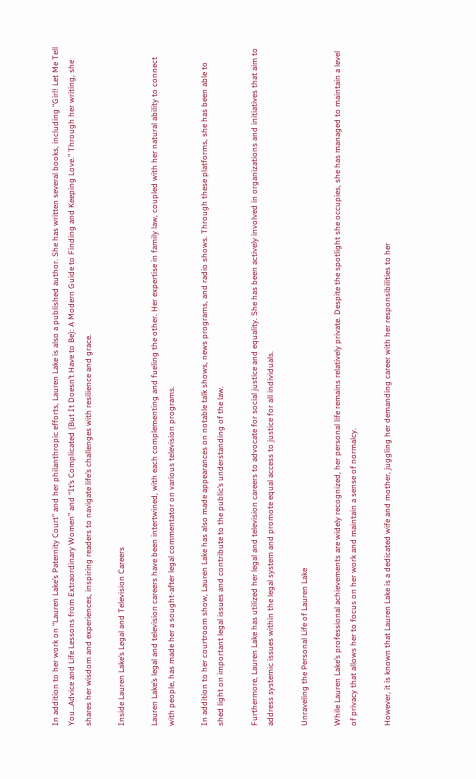In addition to her work on “Lauren Lake’s Paternity Court” and her philanthropic efforts, Lauren Lake is also a published author. She has written several books, including “Girl! Let Me Tell You…Advice and Life Lessons from Extraordinary Women” and “It’s Complicated (But It Doesn’t Have to Be): A Modern Guide to Finding and Keeping Love.” Through her writing, she shares her wisdom and experiences, inspiring readers to navigate life’s challenges with resilience and grace.

Inside Lauren Lake’s Legal and Television Careers

Lauren Lake’s legal and television careers have been intertwined, with each complementing and fueling the other. Her expertise in family law, coupled with her natural ability to connect with people, has made her a sought-after legal commentator on various television programs.

In addition to her courtroom show, Lauren Lake has also made appearances on notable talk shows, news programs, and radio shows. Through these platforms, she has been able to shed light on important legal issues and contribute to the public’s understanding of the law.

Furthermore, Lauren Lake has utilized her legal and television careers to advocate for social justice and equality. She has been actively involved in organizations and initiatives that aim to address systemic issues within the legal system and promote equal access to justice for all individuals.

Unraveling the Personal Life of Lauren Lake

While Lauren Lake’s professional achievements are widely recognized, her personal life remains relatively private. Despite the spotlight she occupies, she has managed to maintain a level of privacy that allows her to focus on her work and maintain a sense of normalcy.

However, it is known that Lauren Lake is a dedicated wife and mother, juggling her demanding career with her responsibilities to her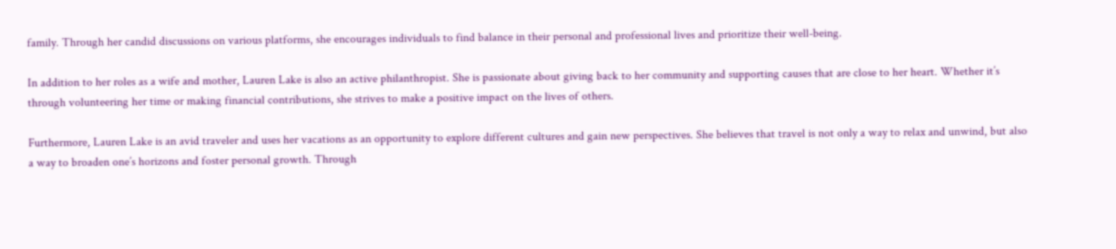family. Through her candid discussions on various platforms, she encourages individuals to find balance in their personal and professional lives and prioritize their well-being.

In addition to her roles as a wife and mother, Lauren Lake is also an active philanthropist. She is passionate about giving back to her community and supporting causes that are close to her heart. Whether it’s through volunteering her time or making financial contributions, she strives to make a positive impact on the lives of others.

Furthermore, Lauren Lake is an avid traveler and uses her vacations as an opportunity to explore different cultures and gain new perspectives. She believes that travel is not only a way to relax and unwind, but also a way to broaden one’s horizons and foster personal growth. Through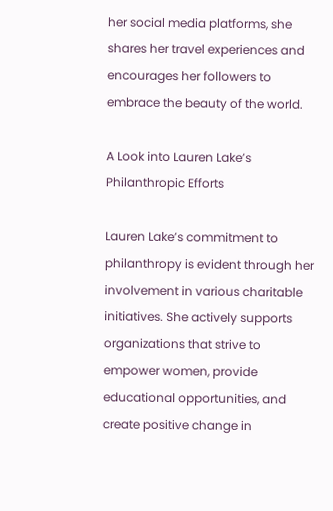her social media platforms, she shares her travel experiences and encourages her followers to embrace the beauty of the world.

A Look into Lauren Lake’s Philanthropic Efforts

Lauren Lake’s commitment to philanthropy is evident through her involvement in various charitable initiatives. She actively supports organizations that strive to empower women, provide educational opportunities, and create positive change in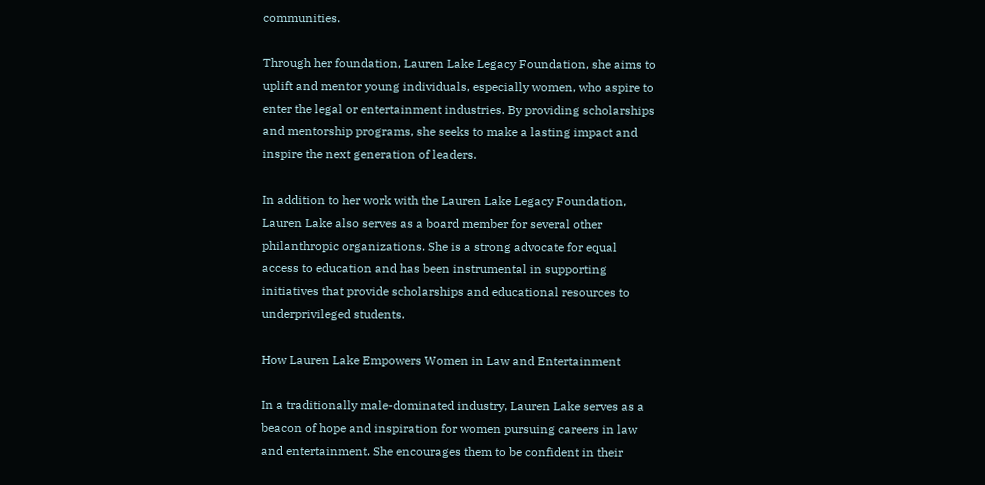communities.

Through her foundation, Lauren Lake Legacy Foundation, she aims to uplift and mentor young individuals, especially women, who aspire to enter the legal or entertainment industries. By providing scholarships and mentorship programs, she seeks to make a lasting impact and inspire the next generation of leaders.

In addition to her work with the Lauren Lake Legacy Foundation, Lauren Lake also serves as a board member for several other philanthropic organizations. She is a strong advocate for equal access to education and has been instrumental in supporting initiatives that provide scholarships and educational resources to underprivileged students.

How Lauren Lake Empowers Women in Law and Entertainment

In a traditionally male-dominated industry, Lauren Lake serves as a beacon of hope and inspiration for women pursuing careers in law and entertainment. She encourages them to be confident in their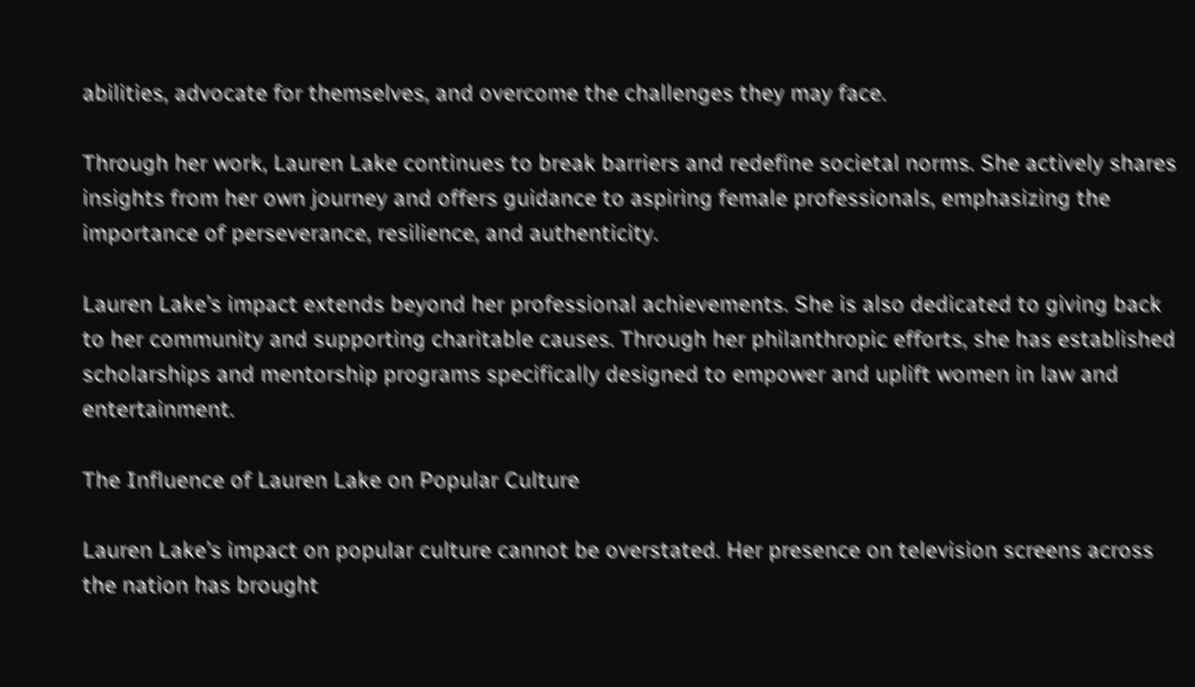abilities, advocate for themselves, and overcome the challenges they may face.

Through her work, Lauren Lake continues to break barriers and redefine societal norms. She actively shares insights from her own journey and offers guidance to aspiring female professionals, emphasizing the importance of perseverance, resilience, and authenticity.

Lauren Lake’s impact extends beyond her professional achievements. She is also dedicated to giving back to her community and supporting charitable causes. Through her philanthropic efforts, she has established scholarships and mentorship programs specifically designed to empower and uplift women in law and entertainment.

The Influence of Lauren Lake on Popular Culture

Lauren Lake’s impact on popular culture cannot be overstated. Her presence on television screens across the nation has brought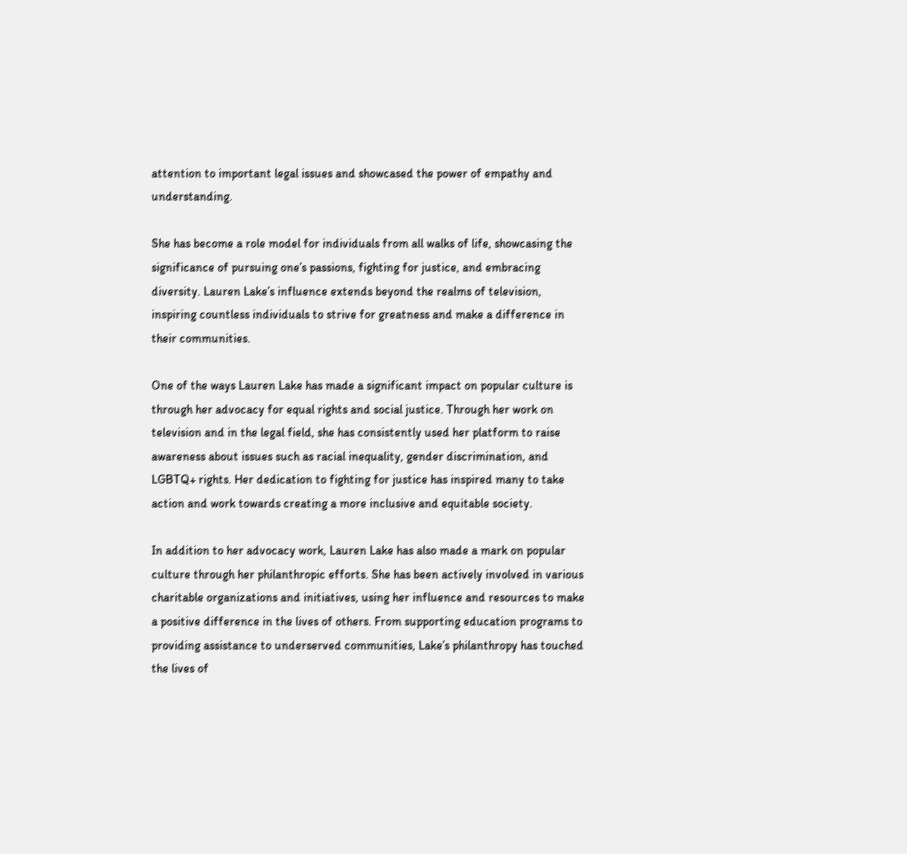attention to important legal issues and showcased the power of empathy and understanding.

She has become a role model for individuals from all walks of life, showcasing the significance of pursuing one’s passions, fighting for justice, and embracing diversity. Lauren Lake’s influence extends beyond the realms of television, inspiring countless individuals to strive for greatness and make a difference in their communities.

One of the ways Lauren Lake has made a significant impact on popular culture is through her advocacy for equal rights and social justice. Through her work on television and in the legal field, she has consistently used her platform to raise awareness about issues such as racial inequality, gender discrimination, and LGBTQ+ rights. Her dedication to fighting for justice has inspired many to take action and work towards creating a more inclusive and equitable society.

In addition to her advocacy work, Lauren Lake has also made a mark on popular culture through her philanthropic efforts. She has been actively involved in various charitable organizations and initiatives, using her influence and resources to make a positive difference in the lives of others. From supporting education programs to providing assistance to underserved communities, Lake’s philanthropy has touched the lives of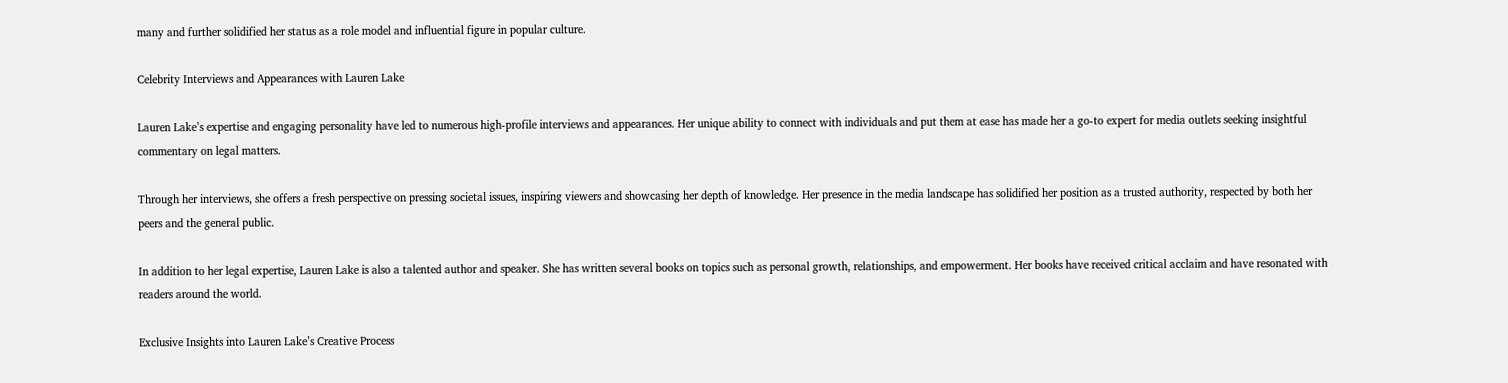many and further solidified her status as a role model and influential figure in popular culture.

Celebrity Interviews and Appearances with Lauren Lake

Lauren Lake’s expertise and engaging personality have led to numerous high-profile interviews and appearances. Her unique ability to connect with individuals and put them at ease has made her a go-to expert for media outlets seeking insightful commentary on legal matters.

Through her interviews, she offers a fresh perspective on pressing societal issues, inspiring viewers and showcasing her depth of knowledge. Her presence in the media landscape has solidified her position as a trusted authority, respected by both her peers and the general public.

In addition to her legal expertise, Lauren Lake is also a talented author and speaker. She has written several books on topics such as personal growth, relationships, and empowerment. Her books have received critical acclaim and have resonated with readers around the world.

Exclusive Insights into Lauren Lake’s Creative Process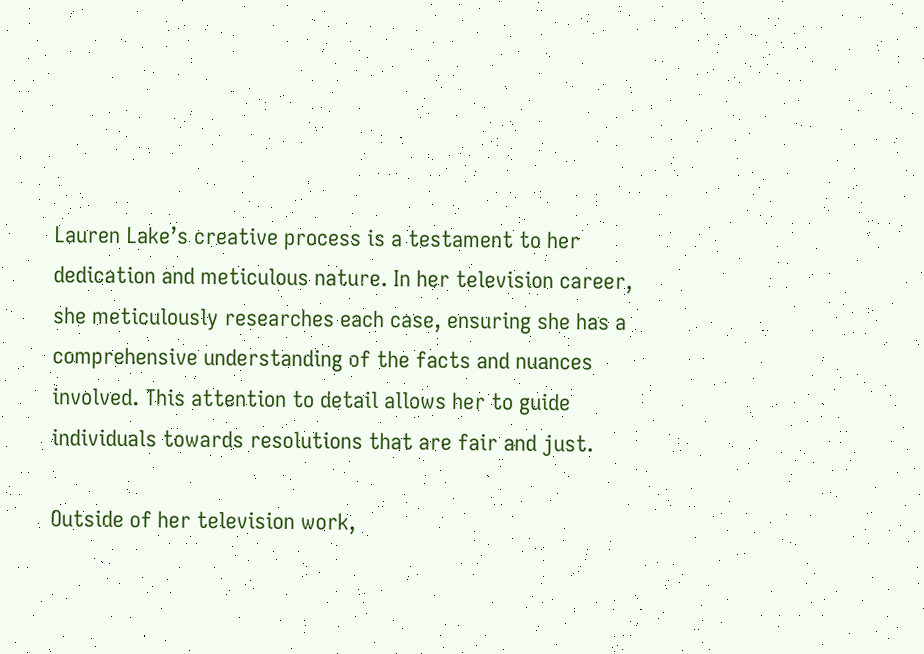Lauren Lake’s creative process is a testament to her dedication and meticulous nature. In her television career, she meticulously researches each case, ensuring she has a comprehensive understanding of the facts and nuances involved. This attention to detail allows her to guide individuals towards resolutions that are fair and just.

Outside of her television work,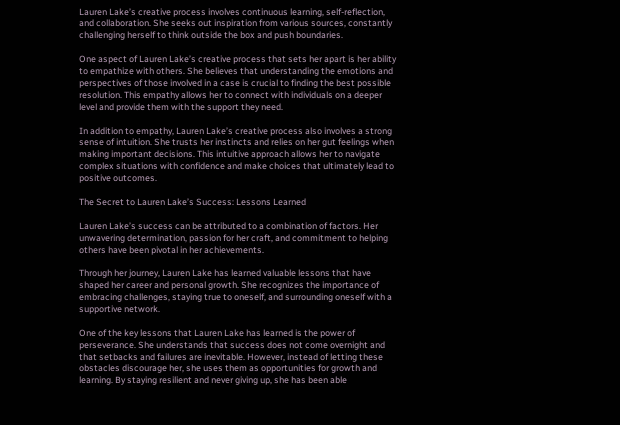Lauren Lake’s creative process involves continuous learning, self-reflection, and collaboration. She seeks out inspiration from various sources, constantly challenging herself to think outside the box and push boundaries.

One aspect of Lauren Lake’s creative process that sets her apart is her ability to empathize with others. She believes that understanding the emotions and perspectives of those involved in a case is crucial to finding the best possible resolution. This empathy allows her to connect with individuals on a deeper level and provide them with the support they need.

In addition to empathy, Lauren Lake’s creative process also involves a strong sense of intuition. She trusts her instincts and relies on her gut feelings when making important decisions. This intuitive approach allows her to navigate complex situations with confidence and make choices that ultimately lead to positive outcomes.

The Secret to Lauren Lake’s Success: Lessons Learned

Lauren Lake’s success can be attributed to a combination of factors. Her unwavering determination, passion for her craft, and commitment to helping others have been pivotal in her achievements.

Through her journey, Lauren Lake has learned valuable lessons that have shaped her career and personal growth. She recognizes the importance of embracing challenges, staying true to oneself, and surrounding oneself with a supportive network.

One of the key lessons that Lauren Lake has learned is the power of perseverance. She understands that success does not come overnight and that setbacks and failures are inevitable. However, instead of letting these obstacles discourage her, she uses them as opportunities for growth and learning. By staying resilient and never giving up, she has been able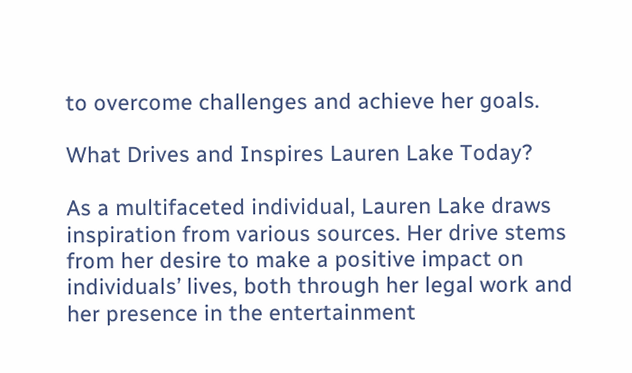to overcome challenges and achieve her goals.

What Drives and Inspires Lauren Lake Today?

As a multifaceted individual, Lauren Lake draws inspiration from various sources. Her drive stems from her desire to make a positive impact on individuals’ lives, both through her legal work and her presence in the entertainment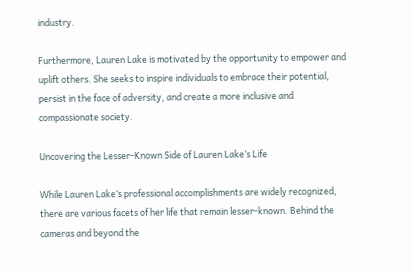industry.

Furthermore, Lauren Lake is motivated by the opportunity to empower and uplift others. She seeks to inspire individuals to embrace their potential, persist in the face of adversity, and create a more inclusive and compassionate society.

Uncovering the Lesser-Known Side of Lauren Lake’s Life

While Lauren Lake’s professional accomplishments are widely recognized, there are various facets of her life that remain lesser-known. Behind the cameras and beyond the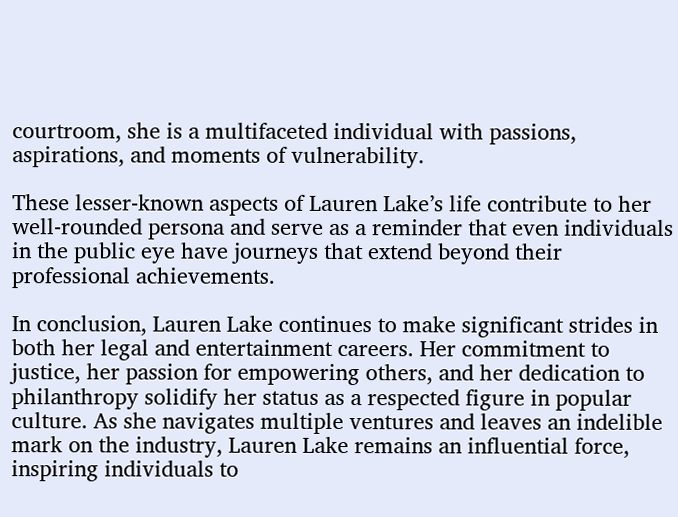courtroom, she is a multifaceted individual with passions, aspirations, and moments of vulnerability.

These lesser-known aspects of Lauren Lake’s life contribute to her well-rounded persona and serve as a reminder that even individuals in the public eye have journeys that extend beyond their professional achievements.

In conclusion, Lauren Lake continues to make significant strides in both her legal and entertainment careers. Her commitment to justice, her passion for empowering others, and her dedication to philanthropy solidify her status as a respected figure in popular culture. As she navigates multiple ventures and leaves an indelible mark on the industry, Lauren Lake remains an influential force, inspiring individuals to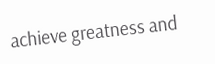achieve greatness and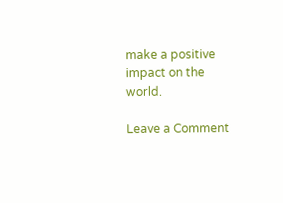make a positive impact on the world.

Leave a Comment